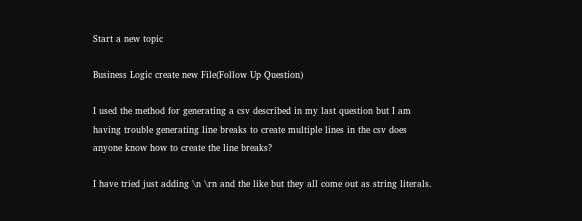Start a new topic

Business Logic create new File(Follow Up Question)

I used the method for generating a csv described in my last question but I am having trouble generating line breaks to create multiple lines in the csv does anyone know how to create the line breaks?

I have tried just adding \n \rn and the like but they all come out as string literals.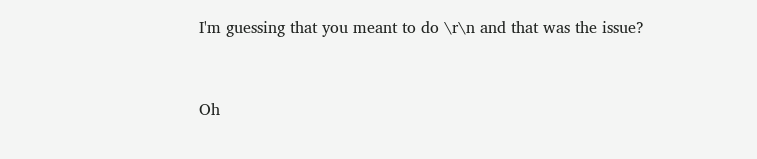I'm guessing that you meant to do \r\n and that was the issue?


Oh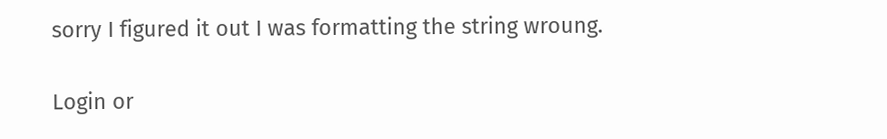sorry I figured it out I was formatting the string wroung.

Login or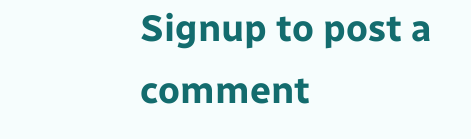Signup to post a comment